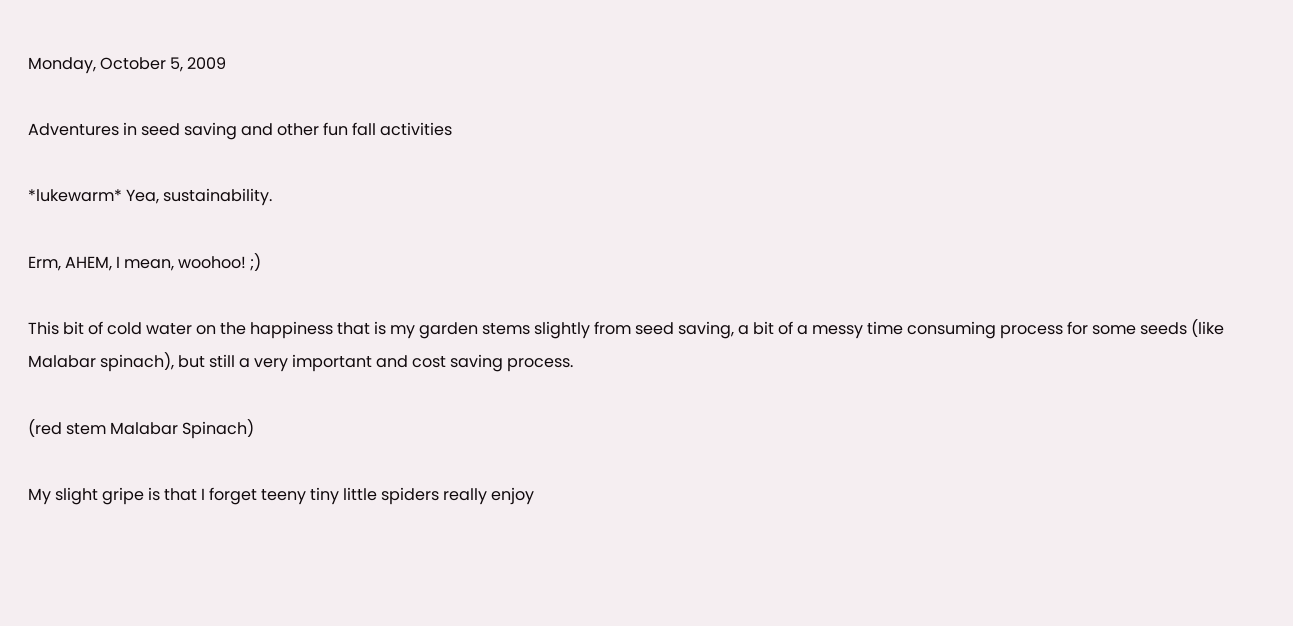Monday, October 5, 2009

Adventures in seed saving and other fun fall activities

*lukewarm* Yea, sustainability.

Erm, AHEM, I mean, woohoo! ;)

This bit of cold water on the happiness that is my garden stems slightly from seed saving, a bit of a messy time consuming process for some seeds (like Malabar spinach), but still a very important and cost saving process.

(red stem Malabar Spinach)

My slight gripe is that I forget teeny tiny little spiders really enjoy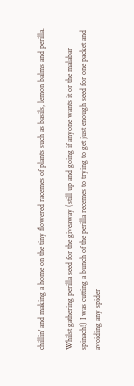chillin' and making a home on the tiny flowered racemes of plants such as basils, lemon balms and perilla.

Whilst gathering perilla seed for the giveaway (still up and going if anyone wants it or the malabar spinach!) I was cutting a bunch of the perilla recemes to trying to get just enough seed for one packet and avoiding any spider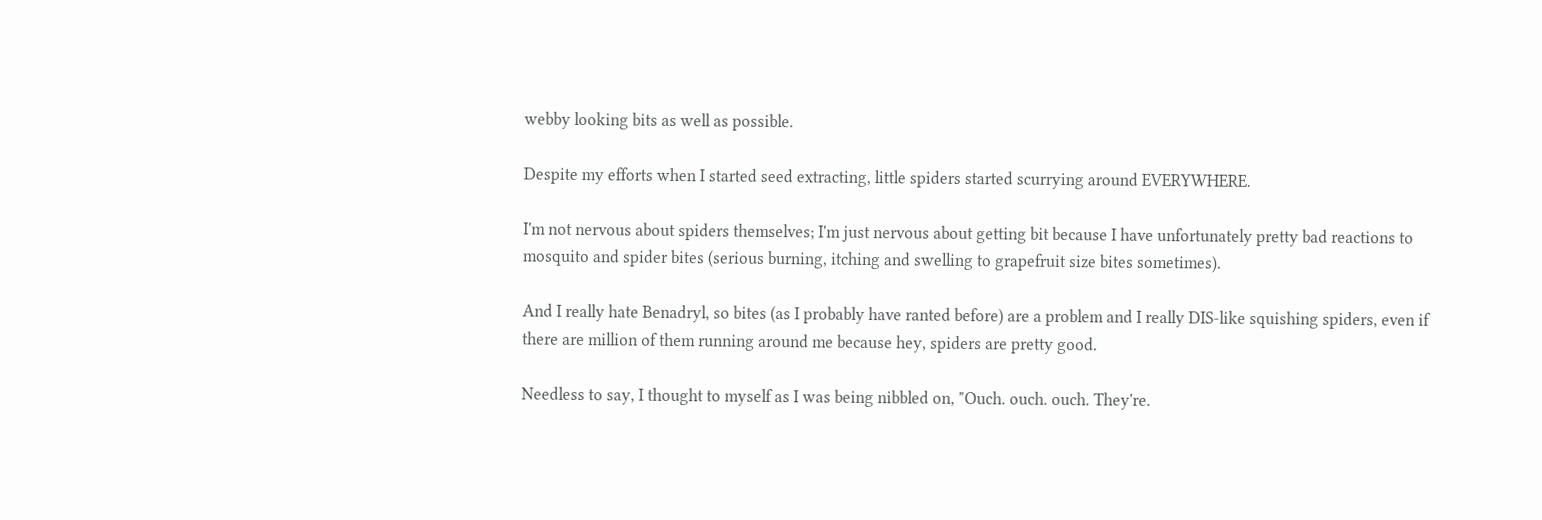webby looking bits as well as possible.

Despite my efforts when I started seed extracting, little spiders started scurrying around EVERYWHERE.

I'm not nervous about spiders themselves; I'm just nervous about getting bit because I have unfortunately pretty bad reactions to mosquito and spider bites (serious burning, itching and swelling to grapefruit size bites sometimes).

And I really hate Benadryl, so bites (as I probably have ranted before) are a problem and I really DIS-like squishing spiders, even if there are million of them running around me because hey, spiders are pretty good.

Needless to say, I thought to myself as I was being nibbled on, "Ouch. ouch. ouch. They're.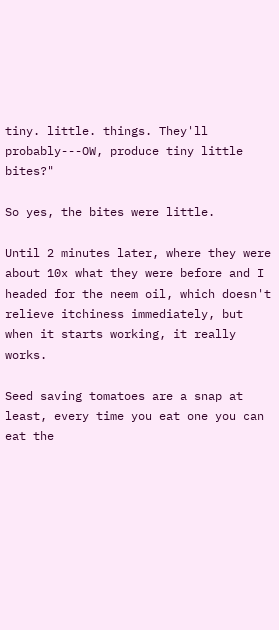tiny. little. things. They'll probably---OW, produce tiny little bites?"

So yes, the bites were little.

Until 2 minutes later, where they were about 10x what they were before and I headed for the neem oil, which doesn't relieve itchiness immediately, but when it starts working, it really works.

Seed saving tomatoes are a snap at least, every time you eat one you can eat the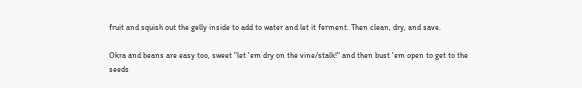fruit and squish out the gelly inside to add to water and let it ferment. Then clean, dry, and save.

Okra and beans are easy too, sweet "let 'em dry on the vine/stalk!" and then bust 'em open to get to the seeds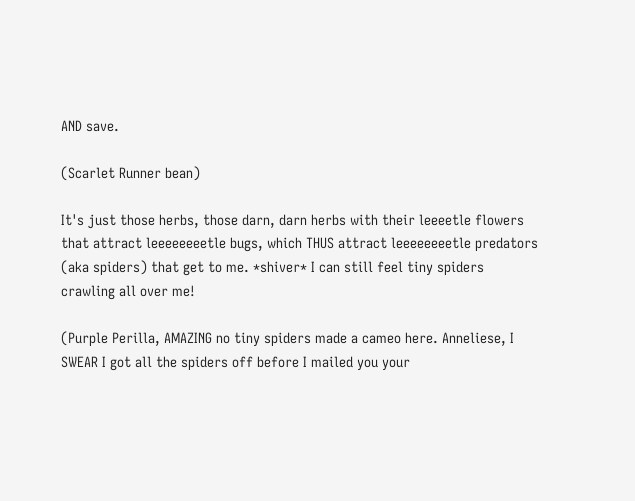AND save.

(Scarlet Runner bean)

It's just those herbs, those darn, darn herbs with their leeeetle flowers that attract leeeeeeeetle bugs, which THUS attract leeeeeeeetle predators (aka spiders) that get to me. *shiver* I can still feel tiny spiders crawling all over me!

(Purple Perilla, AMAZING no tiny spiders made a cameo here. Anneliese, I SWEAR I got all the spiders off before I mailed you your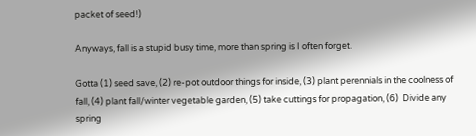packet of seed!)

Anyways, fall is a stupid busy time, more than spring is I often forget.

Gotta (1) seed save, (2) re-pot outdoor things for inside, (3) plant perennials in the coolness of fall, (4) plant fall/winter vegetable garden, (5) take cuttings for propagation, (6)  Divide any spring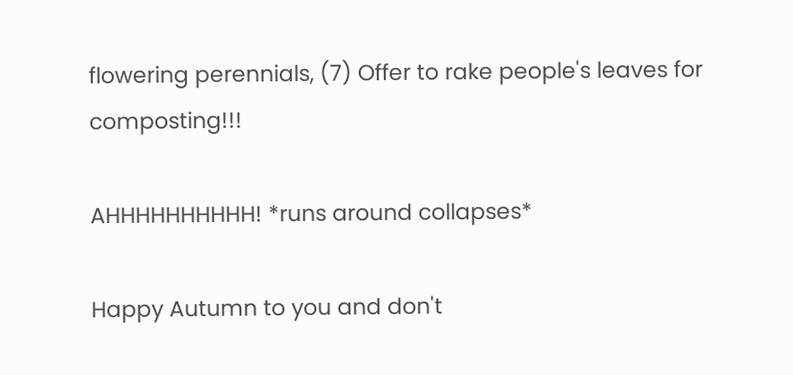flowering perennials, (7) Offer to rake people's leaves for composting!!!

AHHHHHHHHHH! *runs around collapses*

Happy Autumn to you and don't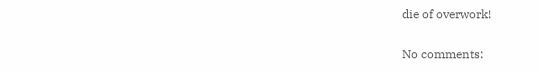die of overwork!

No comments: